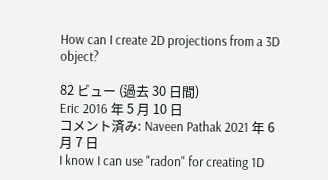How can I create 2D projections from a 3D object?

82 ビュー (過去 30 日間)
Eric 2016 年 5 月 10 日
コメント済み: Naveen Pathak 2021 年 6 月 7 日
I know I can use "radon" for creating 1D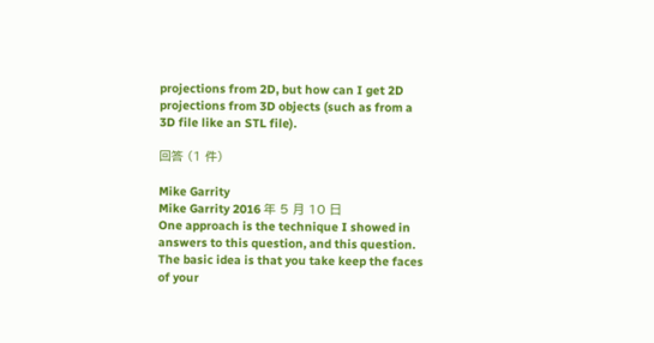projections from 2D, but how can I get 2D projections from 3D objects (such as from a 3D file like an STL file).

回答 (1 件)

Mike Garrity
Mike Garrity 2016 年 5 月 10 日
One approach is the technique I showed in answers to this question, and this question.
The basic idea is that you take keep the faces of your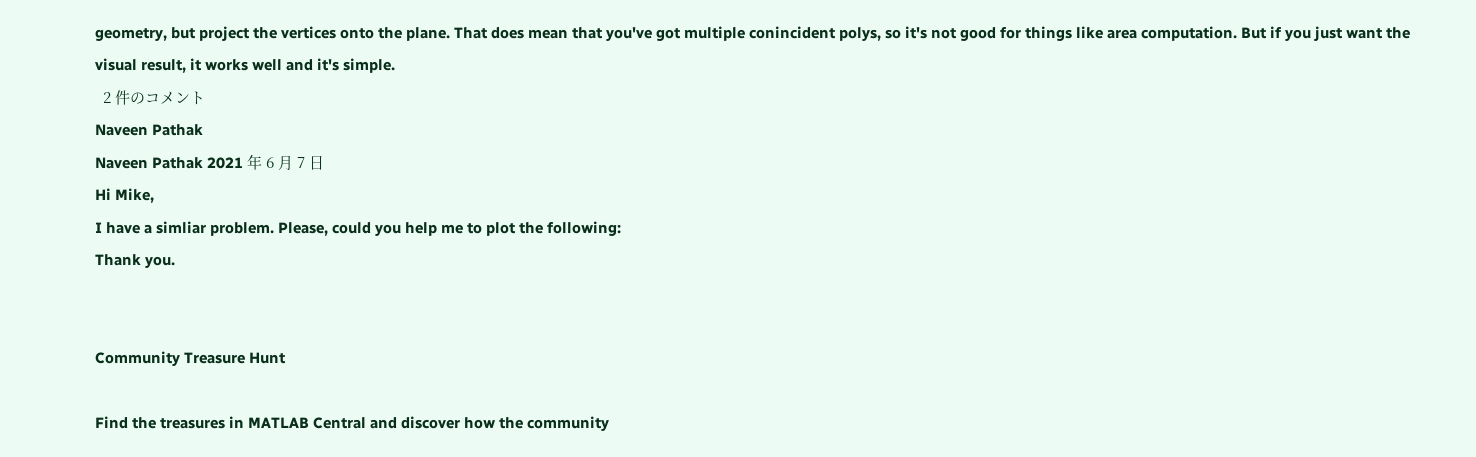geometry, but project the vertices onto the plane. That does mean that you've got multiple conincident polys, so it's not good for things like area computation. But if you just want the visual result, it works well and it's simple.
  2 件のコメント
Naveen Pathak
Naveen Pathak 2021 年 6 月 7 日
Hi Mike,
I have a simliar problem. Please, could you help me to plot the following:
Thank you.


Community Treasure Hunt

Find the treasures in MATLAB Central and discover how the community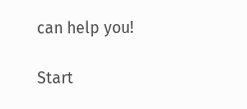can help you!

Start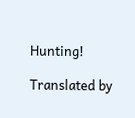Hunting!

Translated by